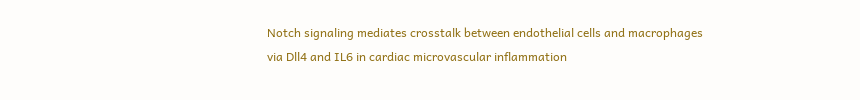Notch signaling mediates crosstalk between endothelial cells and macrophages via Dll4 and IL6 in cardiac microvascular inflammation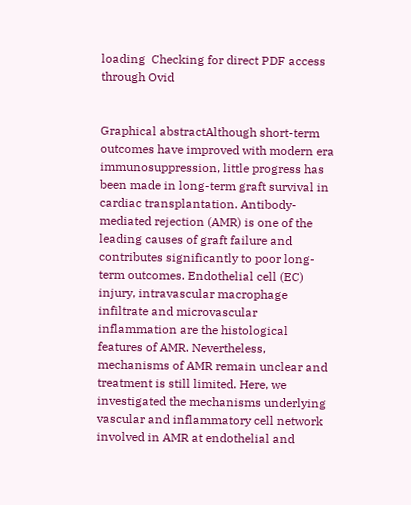loading  Checking for direct PDF access through Ovid


Graphical abstractAlthough short-term outcomes have improved with modern era immunosuppression, little progress has been made in long-term graft survival in cardiac transplantation. Antibody-mediated rejection (AMR) is one of the leading causes of graft failure and contributes significantly to poor long-term outcomes. Endothelial cell (EC) injury, intravascular macrophage infiltrate and microvascular inflammation are the histological features of AMR. Nevertheless, mechanisms of AMR remain unclear and treatment is still limited. Here, we investigated the mechanisms underlying vascular and inflammatory cell network involved in AMR at endothelial and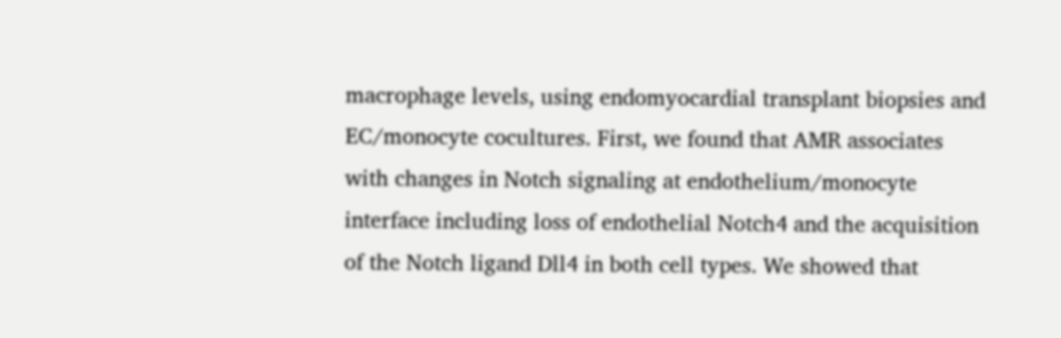macrophage levels, using endomyocardial transplant biopsies and EC/monocyte cocultures. First, we found that AMR associates with changes in Notch signaling at endothelium/monocyte interface including loss of endothelial Notch4 and the acquisition of the Notch ligand Dll4 in both cell types. We showed that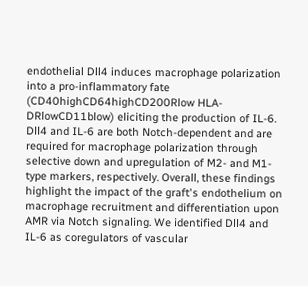endothelial Dll4 induces macrophage polarization into a pro-inflammatory fate (CD40highCD64highCD200Rlow HLA-DRlowCD11blow) eliciting the production of IL-6. Dll4 and IL-6 are both Notch-dependent and are required for macrophage polarization through selective down and upregulation of M2- and M1-type markers, respectively. Overall, these findings highlight the impact of the graft's endothelium on macrophage recruitment and differentiation upon AMR via Notch signaling. We identified Dll4 and IL-6 as coregulators of vascular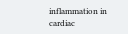inflammation in cardiac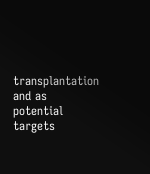transplantation and as potential targets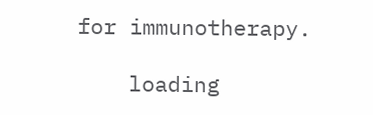for immunotherapy.

    loading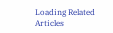Loading Related Articles